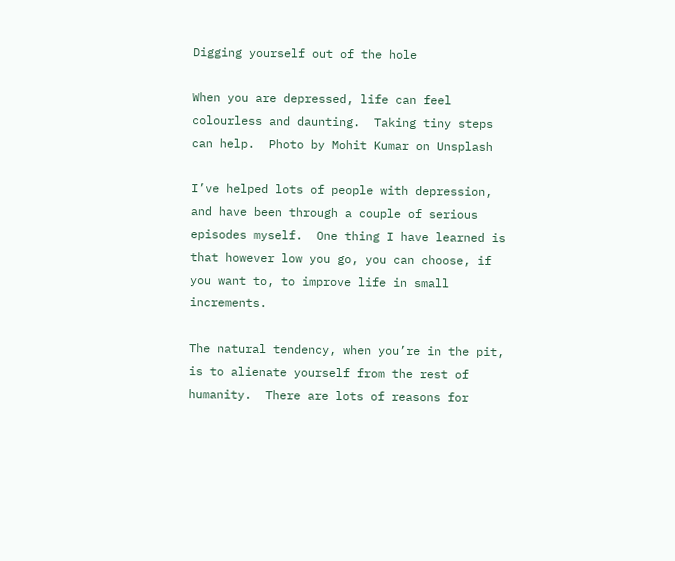Digging yourself out of the hole

When you are depressed, life can feel colourless and daunting.  Taking tiny steps can help.  Photo by Mohit Kumar on Unsplash

I’ve helped lots of people with depression, and have been through a couple of serious episodes myself.  One thing I have learned is that however low you go, you can choose, if you want to, to improve life in small increments.

The natural tendency, when you’re in the pit, is to alienate yourself from the rest of humanity.  There are lots of reasons for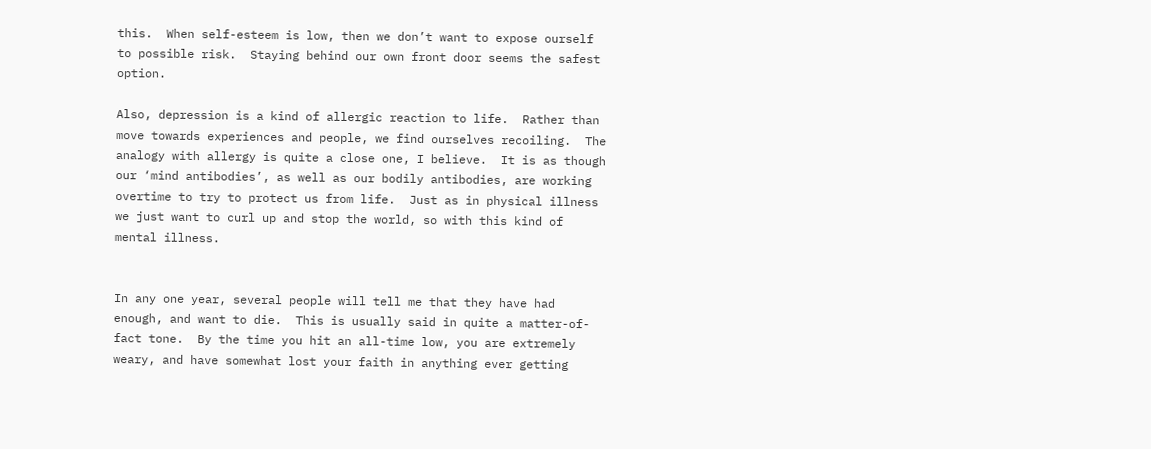this.  When self-esteem is low, then we don’t want to expose ourself to possible risk.  Staying behind our own front door seems the safest option.

Also, depression is a kind of allergic reaction to life.  Rather than move towards experiences and people, we find ourselves recoiling.  The analogy with allergy is quite a close one, I believe.  It is as though our ‘mind antibodies’, as well as our bodily antibodies, are working overtime to try to protect us from life.  Just as in physical illness we just want to curl up and stop the world, so with this kind of mental illness.


In any one year, several people will tell me that they have had enough, and want to die.  This is usually said in quite a matter-of-fact tone.  By the time you hit an all-time low, you are extremely weary, and have somewhat lost your faith in anything ever getting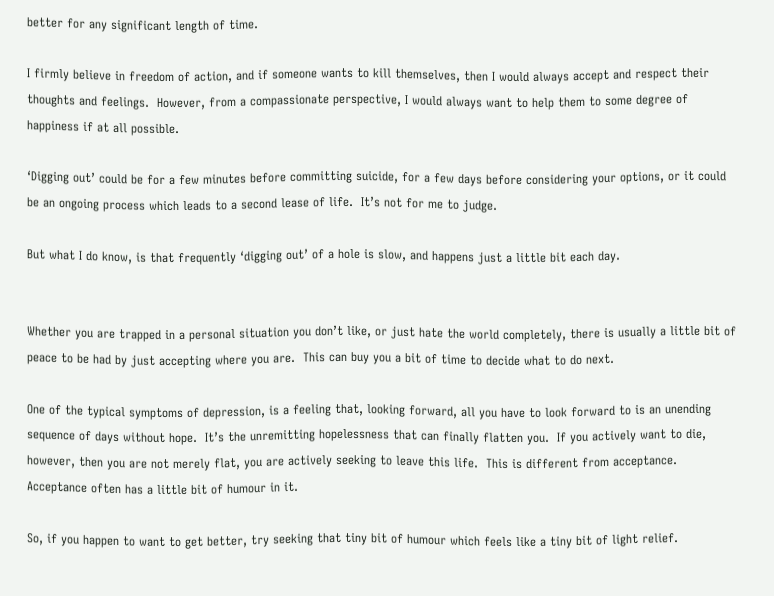better for any significant length of time.

I firmly believe in freedom of action, and if someone wants to kill themselves, then I would always accept and respect their thoughts and feelings.  However, from a compassionate perspective, I would always want to help them to some degree of happiness if at all possible.

‘Digging out’ could be for a few minutes before committing suicide, for a few days before considering your options, or it could be an ongoing process which leads to a second lease of life.  It’s not for me to judge.

But what I do know, is that frequently ‘digging out’ of a hole is slow, and happens just a little bit each day.


Whether you are trapped in a personal situation you don’t like, or just hate the world completely, there is usually a little bit of peace to be had by just accepting where you are.  This can buy you a bit of time to decide what to do next.

One of the typical symptoms of depression, is a feeling that, looking forward, all you have to look forward to is an unending sequence of days without hope.  It’s the unremitting hopelessness that can finally flatten you.  If you actively want to die, however, then you are not merely flat, you are actively seeking to leave this life.  This is different from acceptance.  Acceptance often has a little bit of humour in it.

So, if you happen to want to get better, try seeking that tiny bit of humour which feels like a tiny bit of light relief.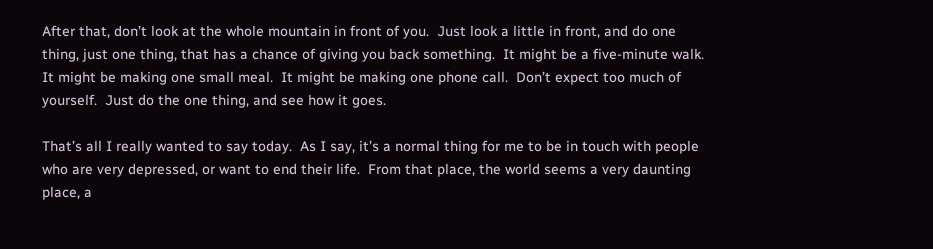After that, don’t look at the whole mountain in front of you.  Just look a little in front, and do one thing, just one thing, that has a chance of giving you back something.  It might be a five-minute walk.  It might be making one small meal.  It might be making one phone call.  Don’t expect too much of yourself.  Just do the one thing, and see how it goes.

That’s all I really wanted to say today.  As I say, it’s a normal thing for me to be in touch with people who are very depressed, or want to end their life.  From that place, the world seems a very daunting place, a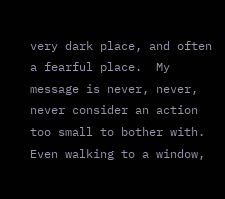very dark place, and often a fearful place.  My message is never, never, never consider an action too small to bother with.  Even walking to a window,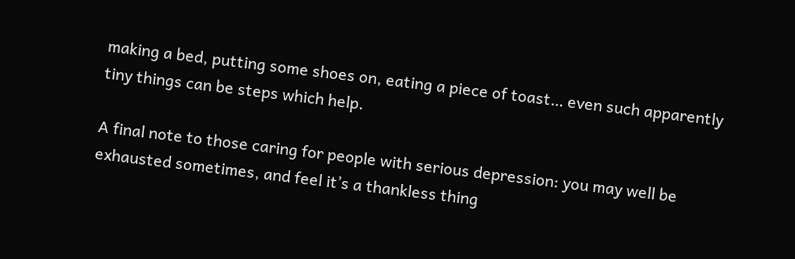making a bed, putting some shoes on, eating a piece of toast… even such apparently tiny things can be steps which help.

A final note to those caring for people with serious depression: you may well be exhausted sometimes, and feel it’s a thankless thing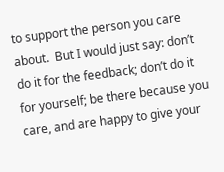to support the person you care about.  But I would just say: don’t do it for the feedback; don’t do it for yourself; be there because you care, and are happy to give your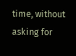time, without asking for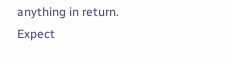anything in return.  Expect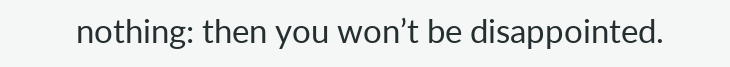nothing: then you won’t be disappointed.